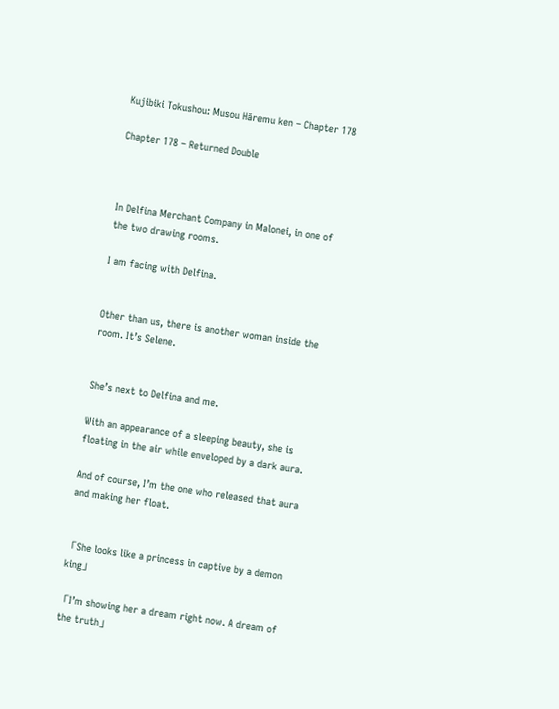Kujibiki Tokushou: Musou Hāremu ken – Chapter 178

Chapter 178 – Returned Double



In Delfina Merchant Company in Malonei, in one of the two drawing rooms.

I am facing with Delfina.


Other than us, there is another woman inside the room. It’s Selene.


She’s next to Delfina and me.

With an appearance of a sleeping beauty, she is floating in the air while enveloped by a dark aura.

And of course, I’m the one who released that aura and making her float.


「She looks like a princess in captive by a demon king」

「I’m showing her a dream right now. A dream of the truth」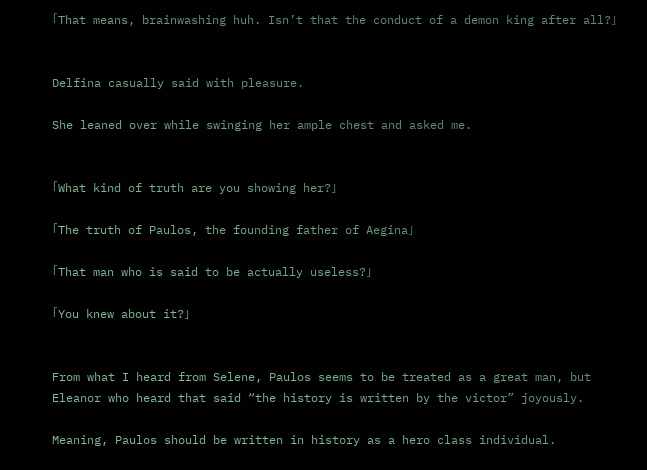「That means, brainwashing huh. Isn’t that the conduct of a demon king after all?」


Delfina casually said with pleasure.

She leaned over while swinging her ample chest and asked me.


「What kind of truth are you showing her?」

「The truth of Paulos, the founding father of Aegina」

「That man who is said to be actually useless?」

「You knew about it?」


From what I heard from Selene, Paulos seems to be treated as a great man, but Eleanor who heard that said “the history is written by the victor” joyously.

Meaning, Paulos should be written in history as a hero class individual.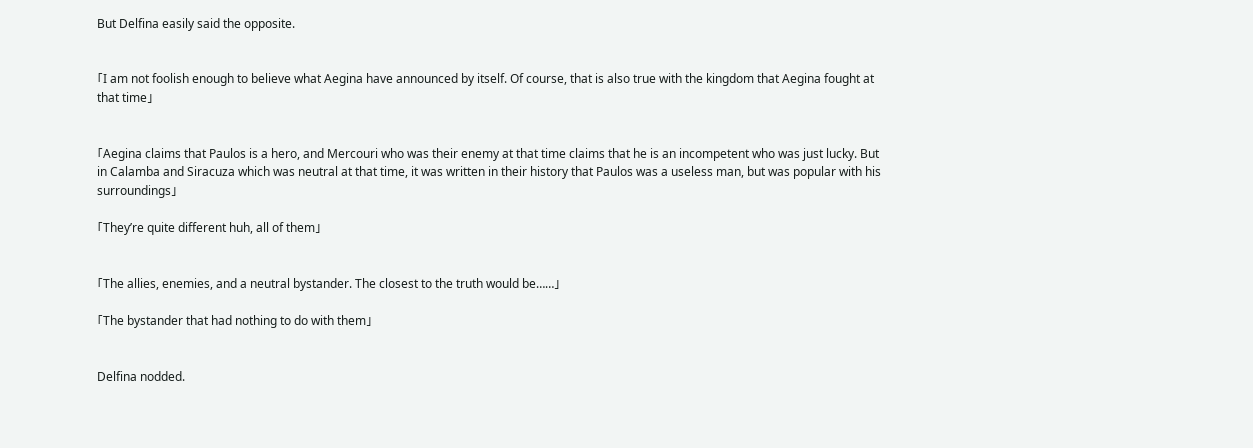But Delfina easily said the opposite.


「I am not foolish enough to believe what Aegina have announced by itself. Of course, that is also true with the kingdom that Aegina fought at that time」


「Aegina claims that Paulos is a hero, and Mercouri who was their enemy at that time claims that he is an incompetent who was just lucky. But in Calamba and Siracuza which was neutral at that time, it was written in their history that Paulos was a useless man, but was popular with his surroundings」

「They’re quite different huh, all of them」


「The allies, enemies, and a neutral bystander. The closest to the truth would be……」

「The bystander that had nothing to do with them」


Delfina nodded.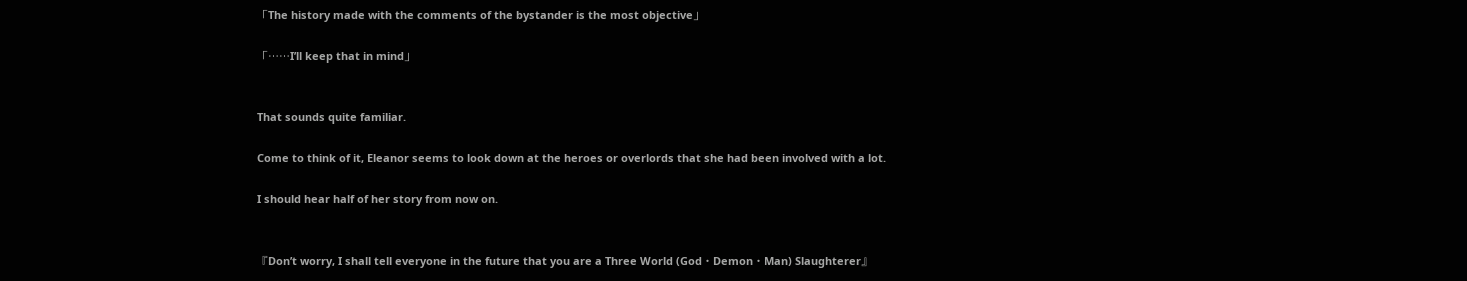「The history made with the comments of the bystander is the most objective」

「……I’ll keep that in mind」


That sounds quite familiar.

Come to think of it, Eleanor seems to look down at the heroes or overlords that she had been involved with a lot.

I should hear half of her story from now on.


『Don’t worry, I shall tell everyone in the future that you are a Three World (God・Demon・Man) Slaughterer』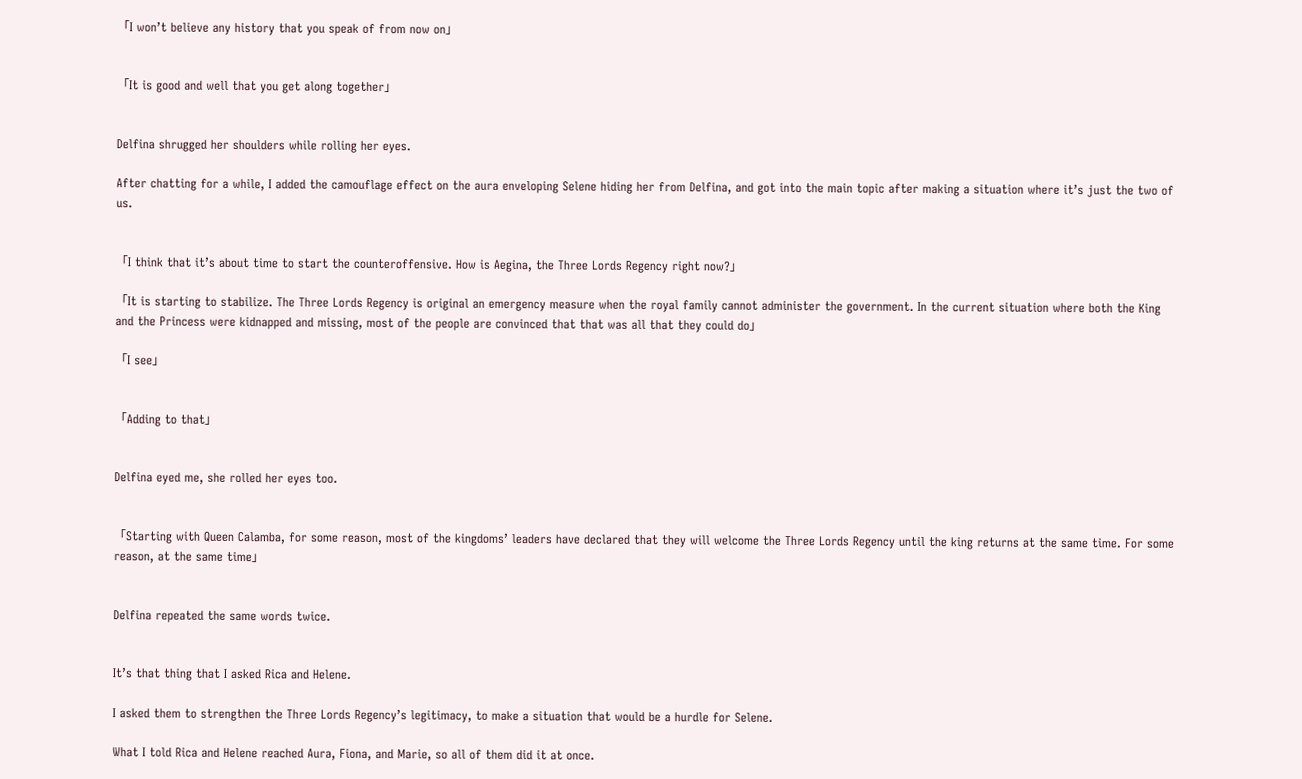「I won’t believe any history that you speak of from now on」


「It is good and well that you get along together」


Delfina shrugged her shoulders while rolling her eyes.

After chatting for a while, I added the camouflage effect on the aura enveloping Selene hiding her from Delfina, and got into the main topic after making a situation where it’s just the two of us.


「I think that it’s about time to start the counteroffensive. How is Aegina, the Three Lords Regency right now?」

「It is starting to stabilize. The Three Lords Regency is original an emergency measure when the royal family cannot administer the government. In the current situation where both the King and the Princess were kidnapped and missing, most of the people are convinced that that was all that they could do」

「I see」


「Adding to that」


Delfina eyed me, she rolled her eyes too.


「Starting with Queen Calamba, for some reason, most of the kingdoms’ leaders have declared that they will welcome the Three Lords Regency until the king returns at the same time. For some reason, at the same time」


Delfina repeated the same words twice.


It’s that thing that I asked Rica and Helene.

I asked them to strengthen the Three Lords Regency’s legitimacy, to make a situation that would be a hurdle for Selene.

What I told Rica and Helene reached Aura, Fiona, and Marie, so all of them did it at once.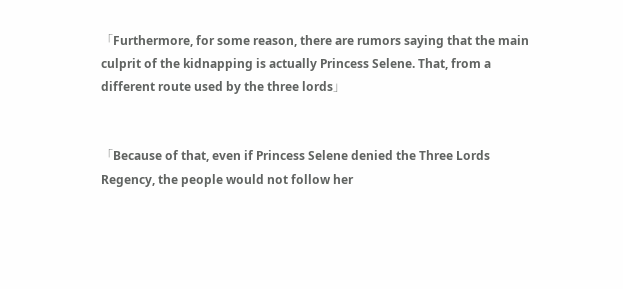「Furthermore, for some reason, there are rumors saying that the main culprit of the kidnapping is actually Princess Selene. That, from a different route used by the three lords」


「Because of that, even if Princess Selene denied the Three Lords Regency, the people would not follow her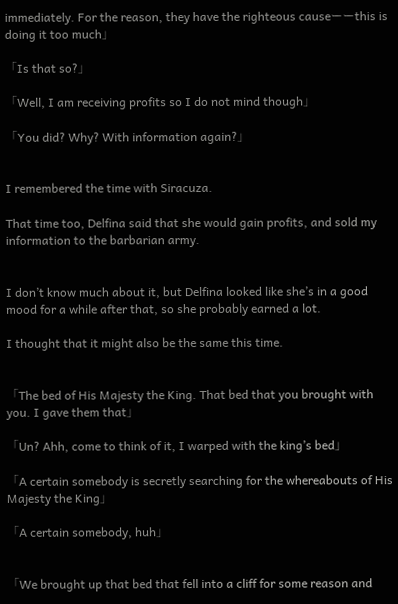immediately. For the reason, they have the righteous causeーーthis is doing it too much」

「Is that so?」

「Well, I am receiving profits so I do not mind though」

「You did? Why? With information again?」


I remembered the time with Siracuza.

That time too, Delfina said that she would gain profits, and sold my information to the barbarian army.


I don’t know much about it, but Delfina looked like she’s in a good mood for a while after that, so she probably earned a lot.

I thought that it might also be the same this time.


「The bed of His Majesty the King. That bed that you brought with you. I gave them that」

「Un? Ahh, come to think of it, I warped with the king’s bed」

「A certain somebody is secretly searching for the whereabouts of His Majesty the King」

「A certain somebody, huh」


「We brought up that bed that fell into a cliff for some reason and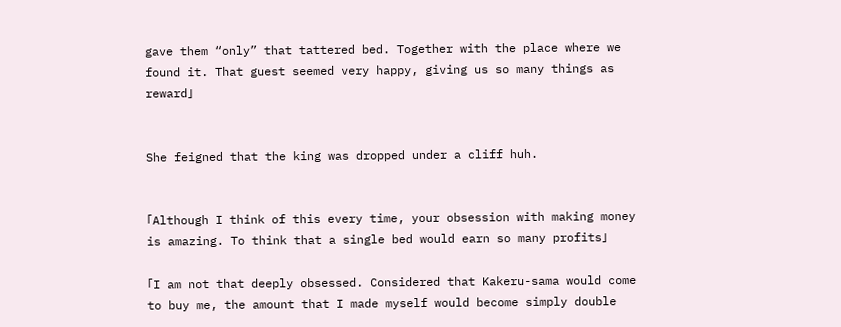gave them “only” that tattered bed. Together with the place where we found it. That guest seemed very happy, giving us so many things as reward」


She feigned that the king was dropped under a cliff huh.


「Although I think of this every time, your obsession with making money is amazing. To think that a single bed would earn so many profits」

「I am not that deeply obsessed. Considered that Kakeru-sama would come to buy me, the amount that I made myself would become simply double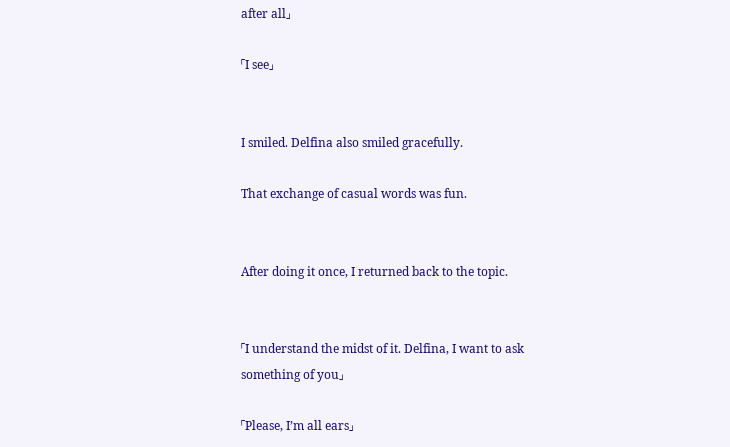after all」

「I see」


I smiled. Delfina also smiled gracefully.

That exchange of casual words was fun.


After doing it once, I returned back to the topic.


「I understand the midst of it. Delfina, I want to ask something of you」

「Please, I’m all ears」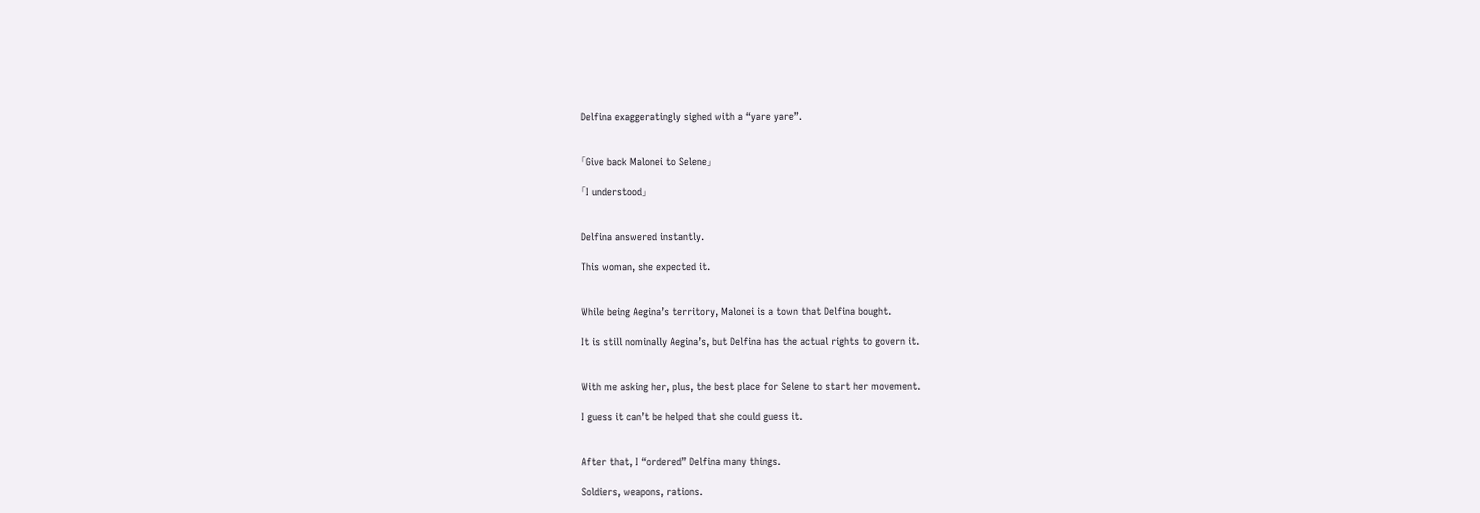Delfina exaggeratingly sighed with a “yare yare”.


「Give back Malonei to Selene」

「I understood」


Delfina answered instantly.

This woman, she expected it.


While being Aegina’s territory, Malonei is a town that Delfina bought.

It is still nominally Aegina’s, but Delfina has the actual rights to govern it.


With me asking her, plus, the best place for Selene to start her movement.

I guess it can’t be helped that she could guess it.


After that, I “ordered” Delfina many things.

Soldiers, weapons, rations.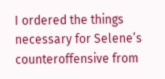I ordered the things necessary for Selene’s counteroffensive from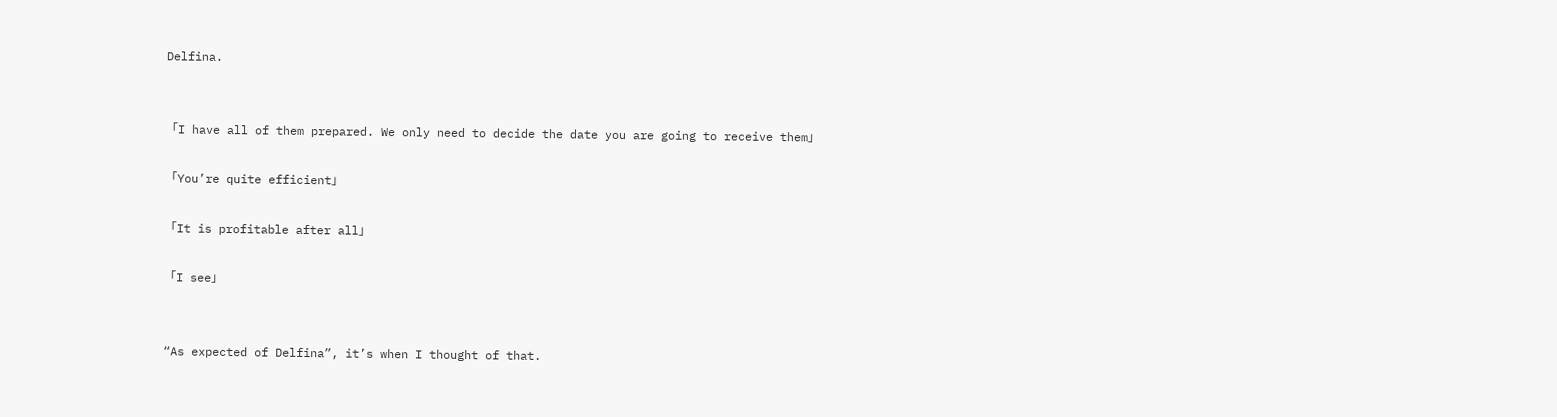Delfina.


「I have all of them prepared. We only need to decide the date you are going to receive them」

「You’re quite efficient」

「It is profitable after all」

「I see」


“As expected of Delfina”, it’s when I thought of that.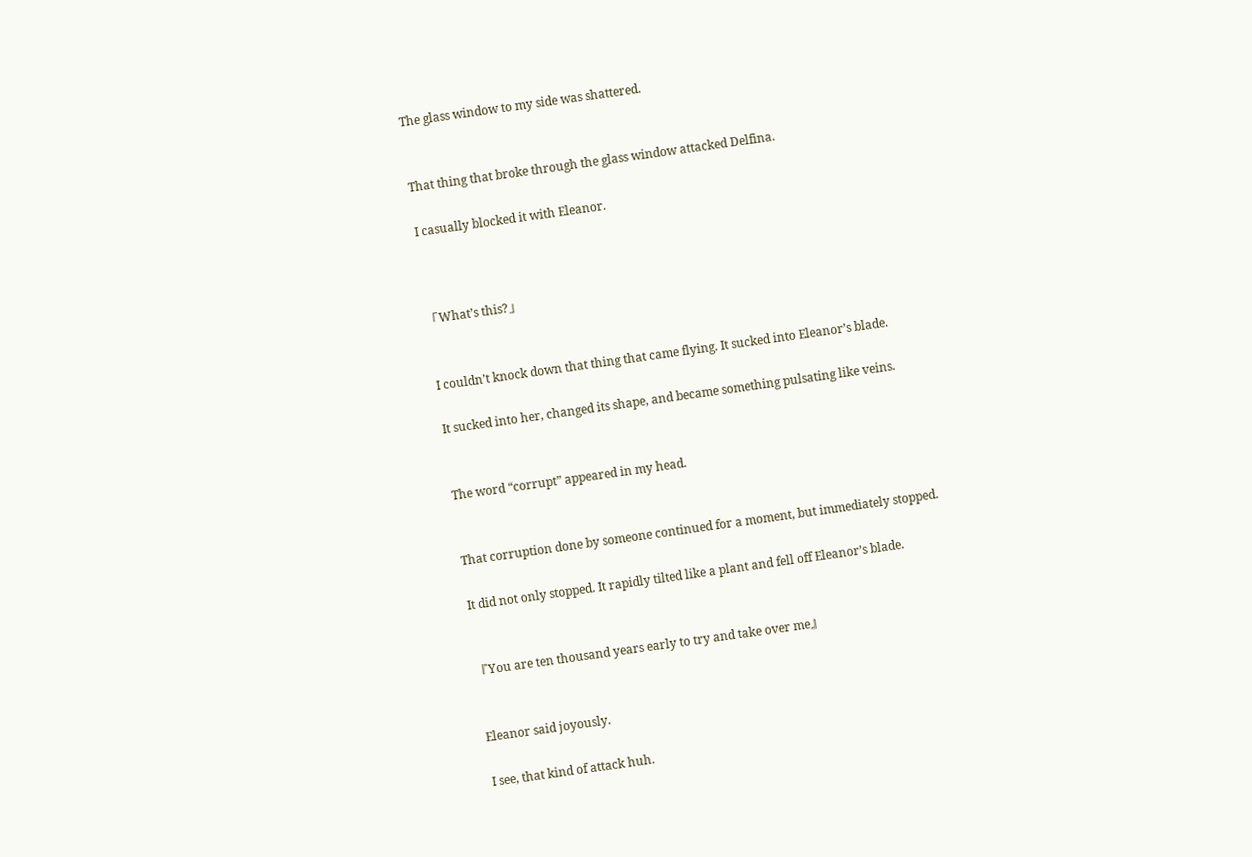The glass window to my side was shattered.


That thing that broke through the glass window attacked Delfina.

I casually blocked it with Eleanor.



「What’s this?」


I couldn’t knock down that thing that came flying. It sucked into Eleanor’s blade.

It sucked into her, changed its shape, and became something pulsating like veins.


The word “corrupt” appeared in my head.


That corruption done by someone continued for a moment, but immediately stopped.

It did not only stopped. It rapidly tilted like a plant and fell off Eleanor’s blade.


『You are ten thousand years early to try and take over me』


Eleanor said joyously.

I see, that kind of attack huh.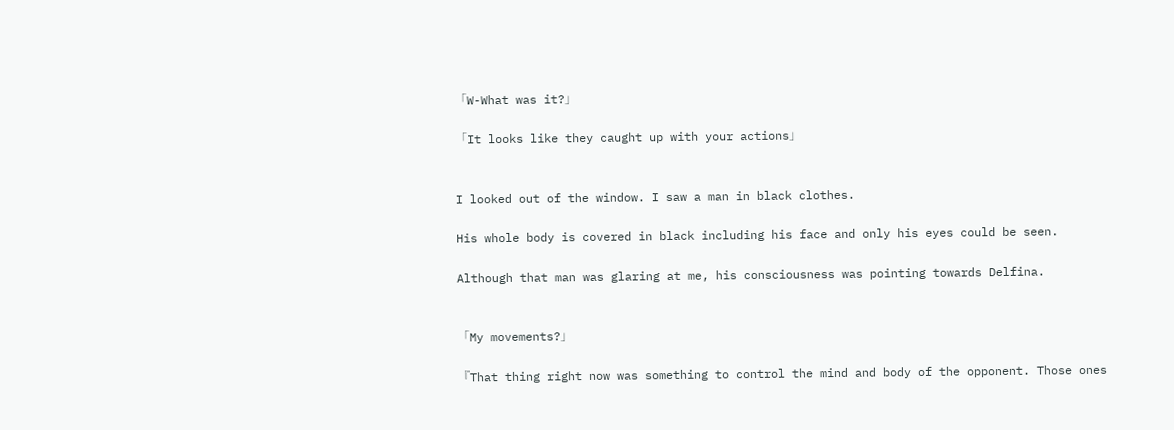「W-What was it?」

「It looks like they caught up with your actions」


I looked out of the window. I saw a man in black clothes.

His whole body is covered in black including his face and only his eyes could be seen.

Although that man was glaring at me, his consciousness was pointing towards Delfina.


「My movements?」

『That thing right now was something to control the mind and body of the opponent. Those ones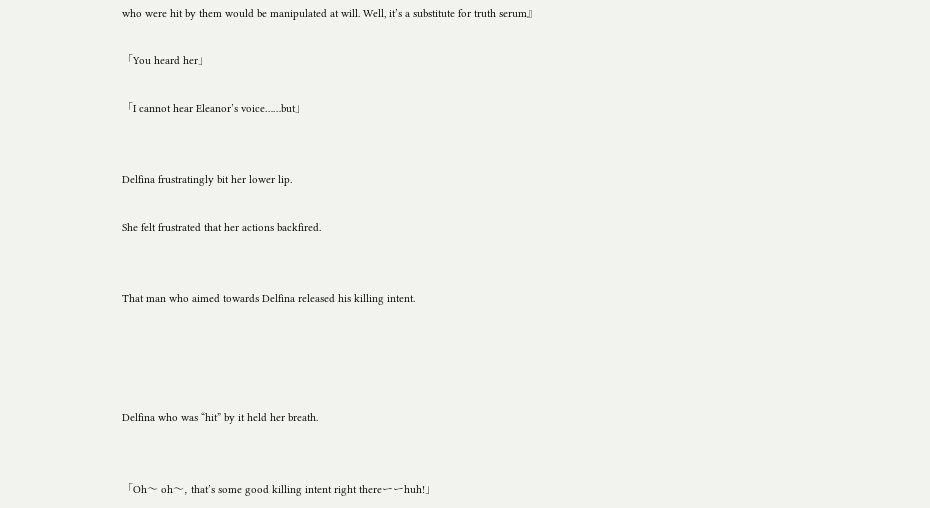who were hit by them would be manipulated at will. Well, it’s a substitute for truth serum』

「You heard her」

「I cannot hear Eleanor’s voice……but」


Delfina frustratingly bit her lower lip.

She felt frustrated that her actions backfired.


That man who aimed towards Delfina released his killing intent.




Delfina who was “hit” by it held her breath.


「Oh〜 oh〜, that’s some good killing intent right thereーーhuh!」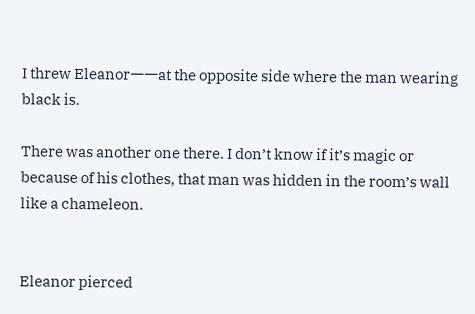I threw Eleanorーーat the opposite side where the man wearing black is.

There was another one there. I don’t know if it’s magic or because of his clothes, that man was hidden in the room’s wall like a chameleon.


Eleanor pierced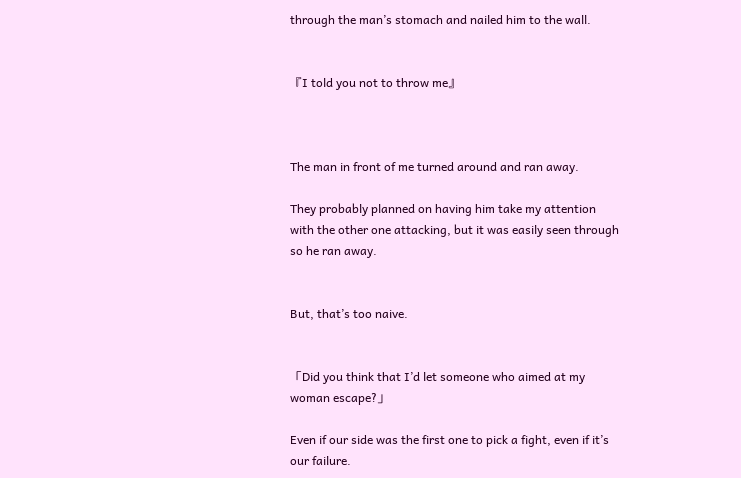through the man’s stomach and nailed him to the wall.


『I told you not to throw me』



The man in front of me turned around and ran away.

They probably planned on having him take my attention with the other one attacking, but it was easily seen through so he ran away.


But, that’s too naive.


「Did you think that I’d let someone who aimed at my woman escape?」

Even if our side was the first one to pick a fight, even if it’s our failure.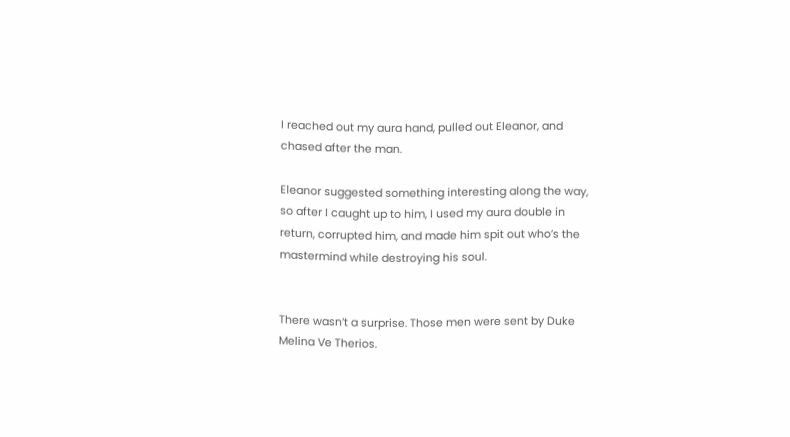I reached out my aura hand, pulled out Eleanor, and chased after the man.

Eleanor suggested something interesting along the way, so after I caught up to him, I used my aura double in return, corrupted him, and made him spit out who’s the mastermind while destroying his soul.


There wasn’t a surprise. Those men were sent by Duke Melina Ve Therios.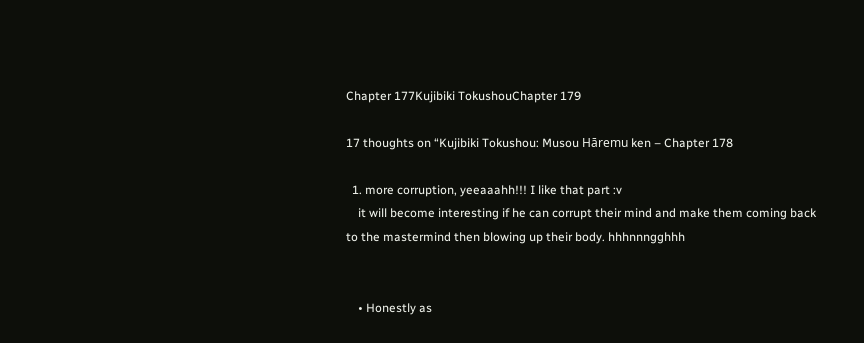Chapter 177Kujibiki TokushouChapter 179

17 thoughts on “Kujibiki Tokushou: Musou Hāremu ken – Chapter 178

  1. more corruption, yeeaaahh!!! I like that part :v
    it will become interesting if he can corrupt their mind and make them coming back to the mastermind then blowing up their body. hhhnnngghhh


    • Honestly as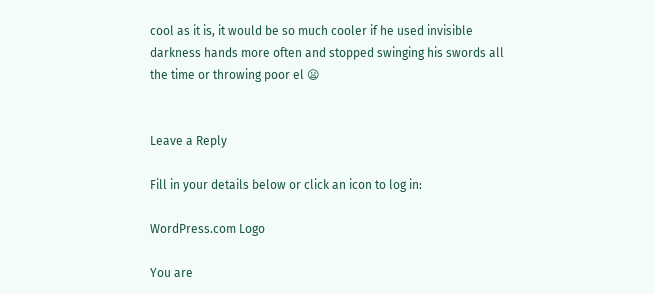cool as it is, it would be so much cooler if he used invisible darkness hands more often and stopped swinging his swords all the time or throwing poor el 😦


Leave a Reply

Fill in your details below or click an icon to log in:

WordPress.com Logo

You are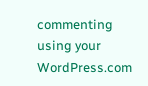commenting using your WordPress.com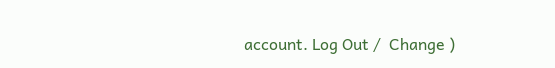account. Log Out /  Change )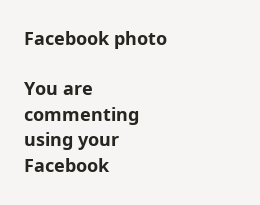Facebook photo

You are commenting using your Facebook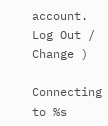account. Log Out /  Change )

Connecting to %s